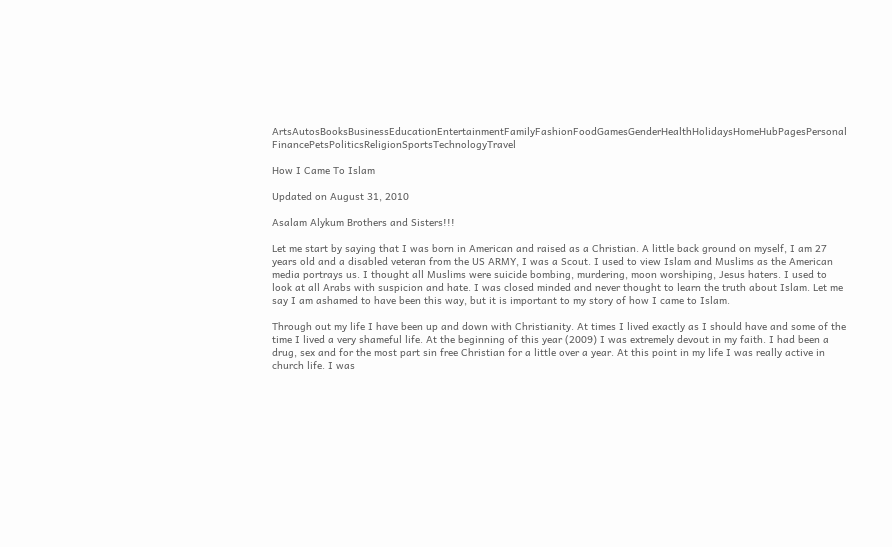ArtsAutosBooksBusinessEducationEntertainmentFamilyFashionFoodGamesGenderHealthHolidaysHomeHubPagesPersonal FinancePetsPoliticsReligionSportsTechnologyTravel

How I Came To Islam

Updated on August 31, 2010

Asalam Alykum Brothers and Sisters!!!

Let me start by saying that I was born in American and raised as a Christian. A little back ground on myself, I am 27 years old and a disabled veteran from the US ARMY, I was a Scout. I used to view Islam and Muslims as the American media portrays us. I thought all Muslims were suicide bombing, murdering, moon worshiping, Jesus haters. I used to look at all Arabs with suspicion and hate. I was closed minded and never thought to learn the truth about Islam. Let me say I am ashamed to have been this way, but it is important to my story of how I came to Islam.

Through out my life I have been up and down with Christianity. At times I lived exactly as I should have and some of the time I lived a very shameful life. At the beginning of this year (2009) I was extremely devout in my faith. I had been a drug, sex and for the most part sin free Christian for a little over a year. At this point in my life I was really active in church life. I was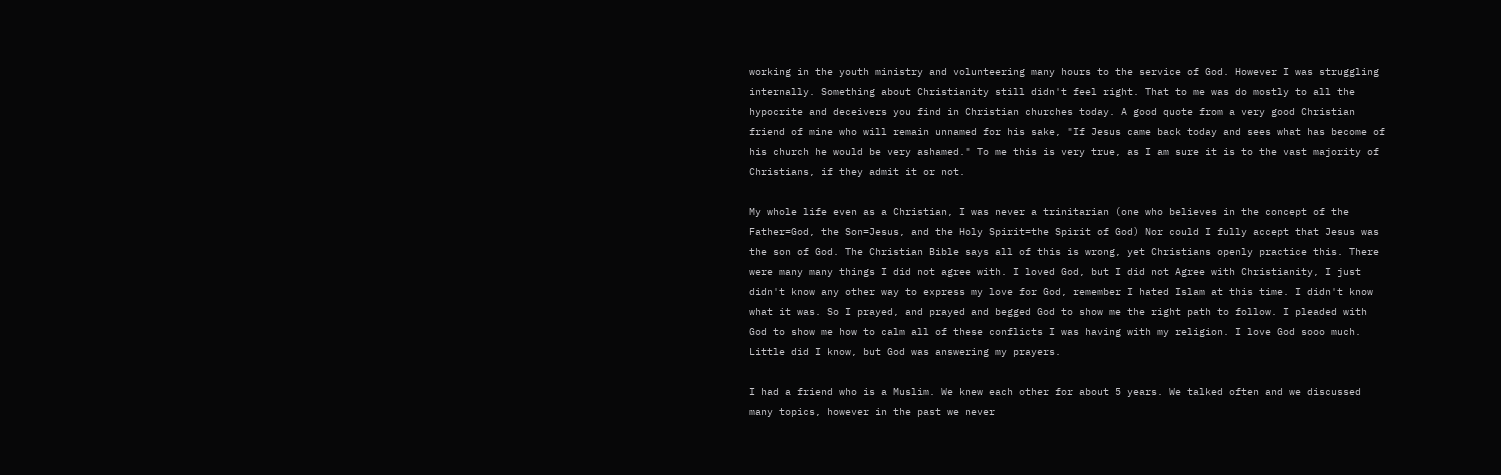working in the youth ministry and volunteering many hours to the service of God. However I was struggling internally. Something about Christianity still didn't feel right. That to me was do mostly to all the hypocrite and deceivers you find in Christian churches today. A good quote from a very good Christian friend of mine who will remain unnamed for his sake, "If Jesus came back today and sees what has become of his church he would be very ashamed." To me this is very true, as I am sure it is to the vast majority of Christians, if they admit it or not.

My whole life even as a Christian, I was never a trinitarian (one who believes in the concept of the Father=God, the Son=Jesus, and the Holy Spirit=the Spirit of God) Nor could I fully accept that Jesus was the son of God. The Christian Bible says all of this is wrong, yet Christians openly practice this. There were many many things I did not agree with. I loved God, but I did not Agree with Christianity, I just didn't know any other way to express my love for God, remember I hated Islam at this time. I didn't know what it was. So I prayed, and prayed and begged God to show me the right path to follow. I pleaded with God to show me how to calm all of these conflicts I was having with my religion. I love God sooo much. Little did I know, but God was answering my prayers.

I had a friend who is a Muslim. We knew each other for about 5 years. We talked often and we discussed many topics, however in the past we never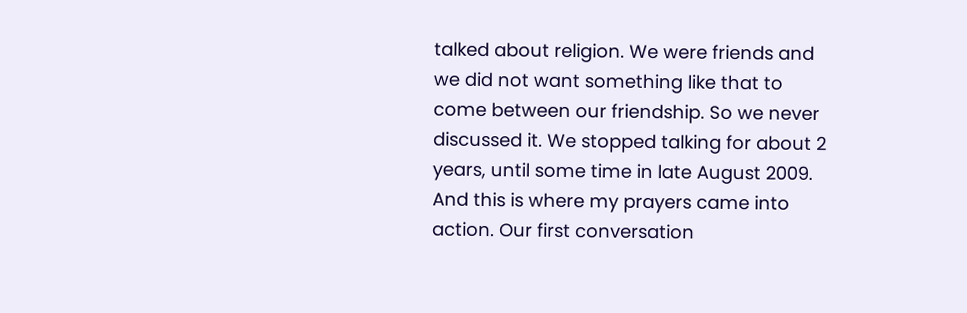talked about religion. We were friends and we did not want something like that to come between our friendship. So we never discussed it. We stopped talking for about 2 years, until some time in late August 2009. And this is where my prayers came into action. Our first conversation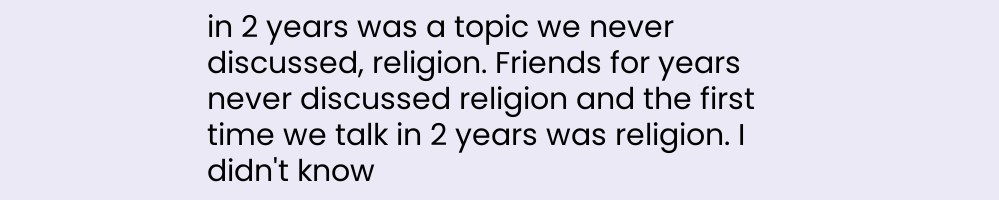in 2 years was a topic we never discussed, religion. Friends for years never discussed religion and the first time we talk in 2 years was religion. I didn't know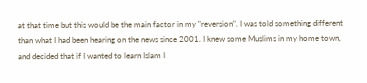at that time but this would be the main factor in my "reversion". I was told something different than what I had been hearing on the news since 2001. I knew some Muslims in my home town, and decided that if I wanted to learn Islam I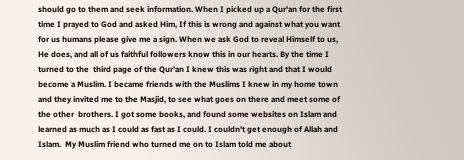should go to them and seek information. When I picked up a Qur'an for the first time I prayed to God and asked Him, If this is wrong and against what you want for us humans please give me a sign. When we ask God to reveal Himself to us, He does, and all of us faithful followers know this in our hearts. By the time I turned to the  third page of the Qur'an I knew this was right and that I would become a Muslim. I became friends with the Muslims I knew in my home town and they invited me to the Masjid, to see what goes on there and meet some of the other  brothers. I got some books, and found some websites on Islam and learned as much as I could as fast as I could. I couldn't get enough of Allah and Islam.  My Muslim friend who turned me on to Islam told me about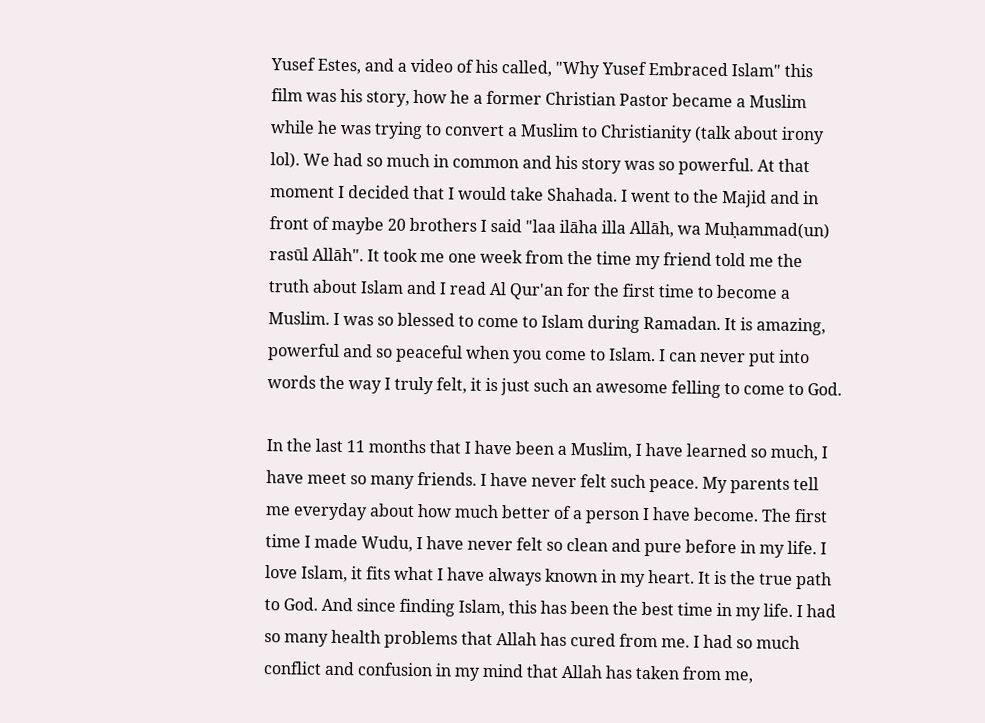Yusef Estes, and a video of his called, "Why Yusef Embraced Islam" this film was his story, how he a former Christian Pastor became a Muslim while he was trying to convert a Muslim to Christianity (talk about irony lol). We had so much in common and his story was so powerful. At that moment I decided that I would take Shahada. I went to the Majid and in front of maybe 20 brothers I said "laa ilāha illa Allāh, wa Muḥammad(un) rasūl Allāh". It took me one week from the time my friend told me the truth about Islam and I read Al Qur'an for the first time to become a Muslim. I was so blessed to come to Islam during Ramadan. It is amazing, powerful and so peaceful when you come to Islam. I can never put into words the way I truly felt, it is just such an awesome felling to come to God.

In the last 11 months that I have been a Muslim, I have learned so much, I have meet so many friends. I have never felt such peace. My parents tell me everyday about how much better of a person I have become. The first time I made Wudu, I have never felt so clean and pure before in my life. I love Islam, it fits what I have always known in my heart. It is the true path to God. And since finding Islam, this has been the best time in my life. I had so many health problems that Allah has cured from me. I had so much conflict and confusion in my mind that Allah has taken from me,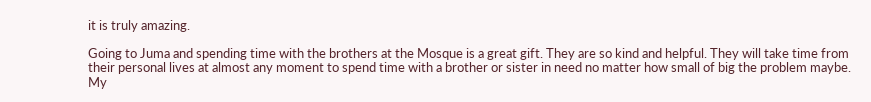it is truly amazing.

Going to Juma and spending time with the brothers at the Mosque is a great gift. They are so kind and helpful. They will take time from their personal lives at almost any moment to spend time with a brother or sister in need no matter how small of big the problem maybe. My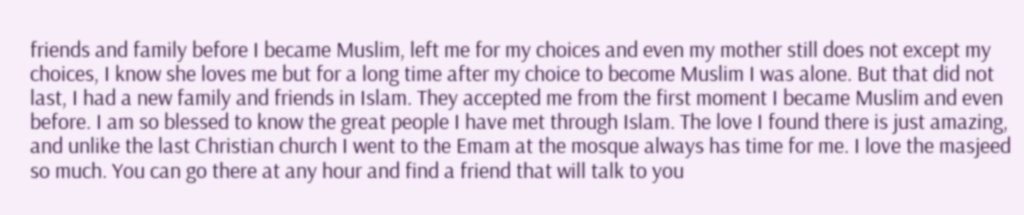friends and family before I became Muslim, left me for my choices and even my mother still does not except my choices, I know she loves me but for a long time after my choice to become Muslim I was alone. But that did not last, I had a new family and friends in Islam. They accepted me from the first moment I became Muslim and even before. I am so blessed to know the great people I have met through Islam. The love I found there is just amazing, and unlike the last Christian church I went to the Emam at the mosque always has time for me. I love the masjeed so much. You can go there at any hour and find a friend that will talk to you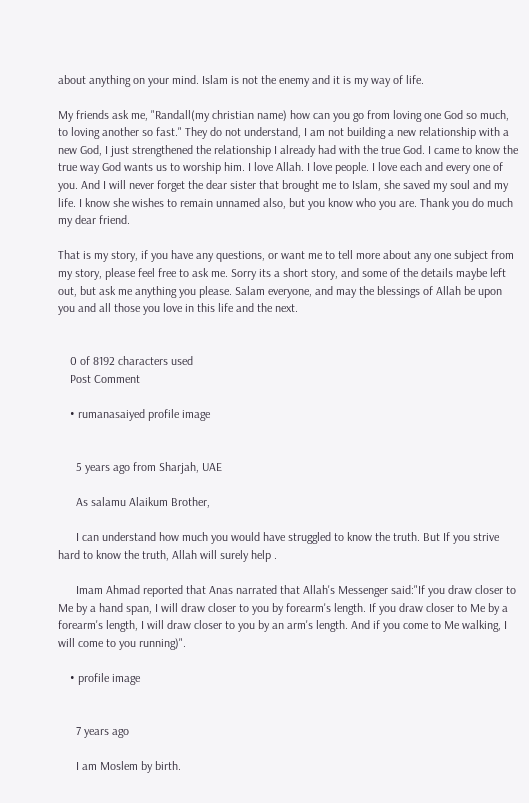about anything on your mind. Islam is not the enemy and it is my way of life.

My friends ask me, "Randall(my christian name) how can you go from loving one God so much, to loving another so fast." They do not understand, I am not building a new relationship with a new God, I just strengthened the relationship I already had with the true God. I came to know the true way God wants us to worship him. I love Allah. I love people. I love each and every one of you. And I will never forget the dear sister that brought me to Islam, she saved my soul and my life. I know she wishes to remain unnamed also, but you know who you are. Thank you do much my dear friend.

That is my story, if you have any questions, or want me to tell more about any one subject from my story, please feel free to ask me. Sorry its a short story, and some of the details maybe left out, but ask me anything you please. Salam everyone, and may the blessings of Allah be upon you and all those you love in this life and the next.


    0 of 8192 characters used
    Post Comment

    • rumanasaiyed profile image


      5 years ago from Sharjah, UAE

      As salamu Alaikum Brother,

      I can understand how much you would have struggled to know the truth. But If you strive hard to know the truth, Allah will surely help .

      Imam Ahmad reported that Anas narrated that Allah's Messenger said:"If you draw closer to Me by a hand span, I will draw closer to you by forearm's length. If you draw closer to Me by a forearm's length, I will draw closer to you by an arm's length. And if you come to Me walking, I will come to you running)".

    • profile image


      7 years ago

      I am Moslem by birth.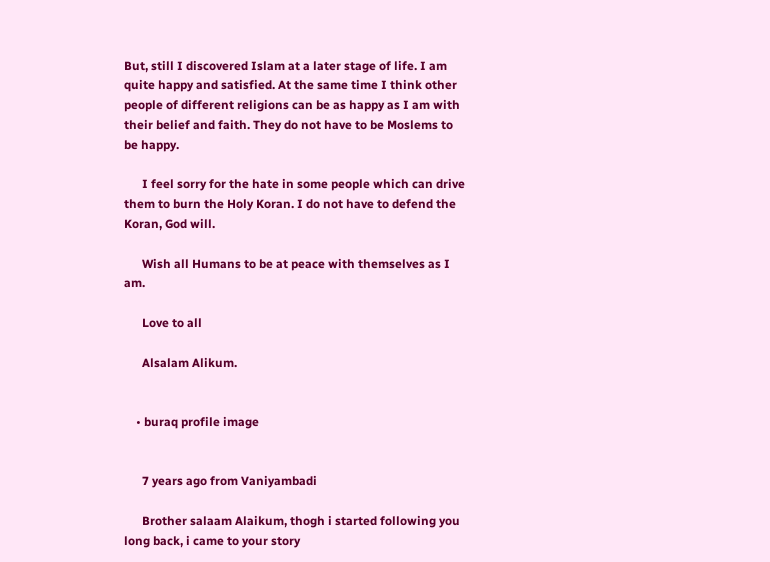But, still I discovered Islam at a later stage of life. I am quite happy and satisfied. At the same time I think other people of different religions can be as happy as I am with their belief and faith. They do not have to be Moslems to be happy.

      I feel sorry for the hate in some people which can drive them to burn the Holy Koran. I do not have to defend the Koran, God will.

      Wish all Humans to be at peace with themselves as I am.

      Love to all

      Alsalam Alikum.


    • buraq profile image


      7 years ago from Vaniyambadi

      Brother salaam Alaikum, thogh i started following you long back, i came to your story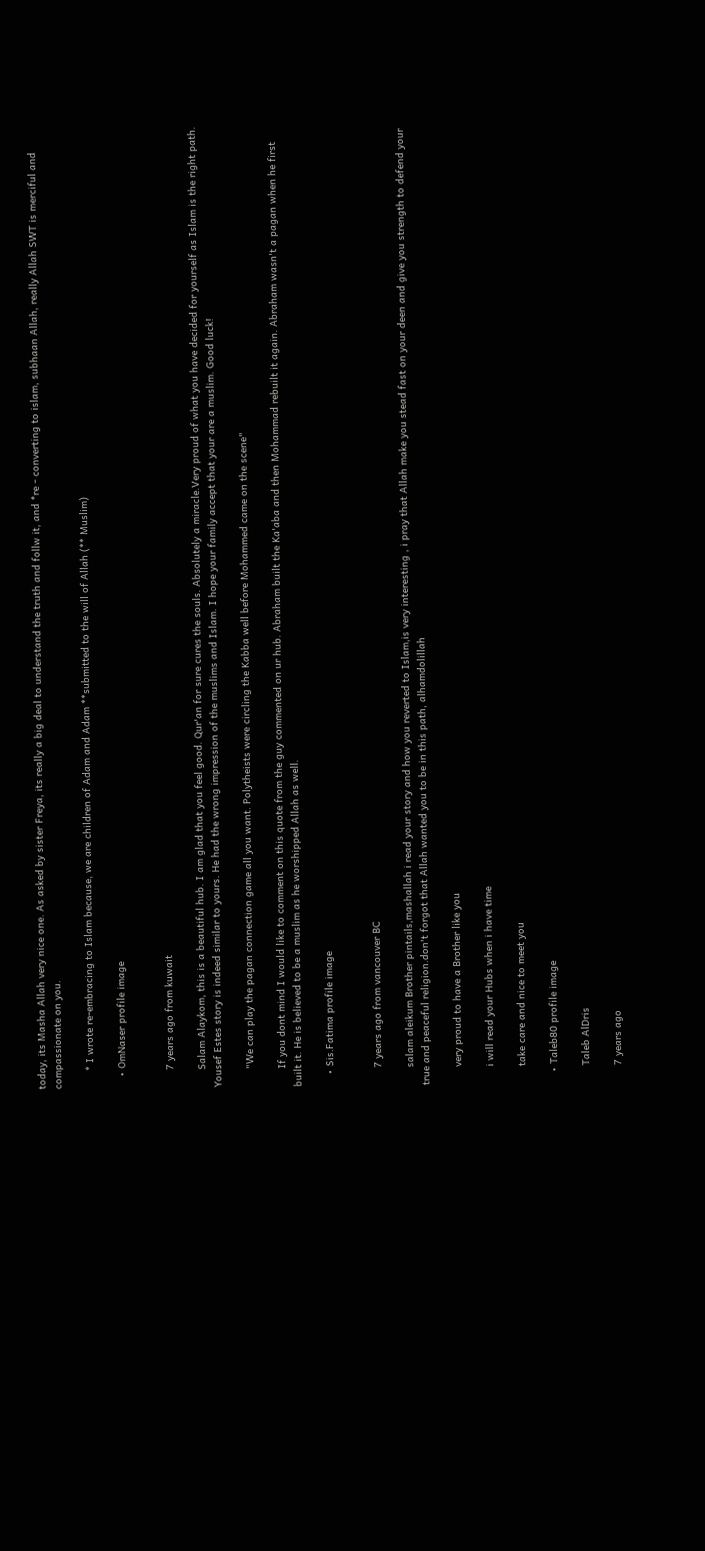today, its Masha Allah very nice one. As asked by sister Freya, its really a big deal to understand the truth and follw it, and *re - converting to islam, subhaan Allah, really Allah SWT is merciful and compassionate on you.

      * I wrote re-embracing to Islam because, we are children of Adam and Adam **submitted to the will of Allah (** Muslim)

    • OmNaser profile image


      7 years ago from kuwait

      Salam Alaykom, this is a beautiful hub. I am glad that you feel good. Qur'an for sure cures the souls. Absolutely a miracle.Very proud of what you have decided for yourself as Islam is the right path. Yousef Estes story is indeed similar to yours. He had the wrong impression of the muslims and Islam. I hope your family accept that your are a muslim. Good luck!

      "We can play the pagan connection game all you want. Polytheists were circling the Kabba well before Mohammed came on the scene"

      If you dont mind I would like to comment on this quote from the guy commented on ur hub. Abraham built the Ka'aba and then Mohammad rebuilt it again. Abraham wasn't a pagan when he first built it. He is believed to be a muslim as he worshipped Allah as well.

    • Sis.Fatima profile image


      7 years ago from vancouver BC

      salam aleikum Brother pintails,mashallah i read your story and how you reverted to Islam,is very interesting , i pray that Allah make you stead fast on your deen and give you strength to defend your true and peaceful religion.don't forgot that Allah wanted you to be in this path, alhamdolillah

      very proud to have a Brother like you

      i will read your Hubs when i have time

      take care and nice to meet you

    • Taleb80 profile image

      Taleb AlDris

      7 years ago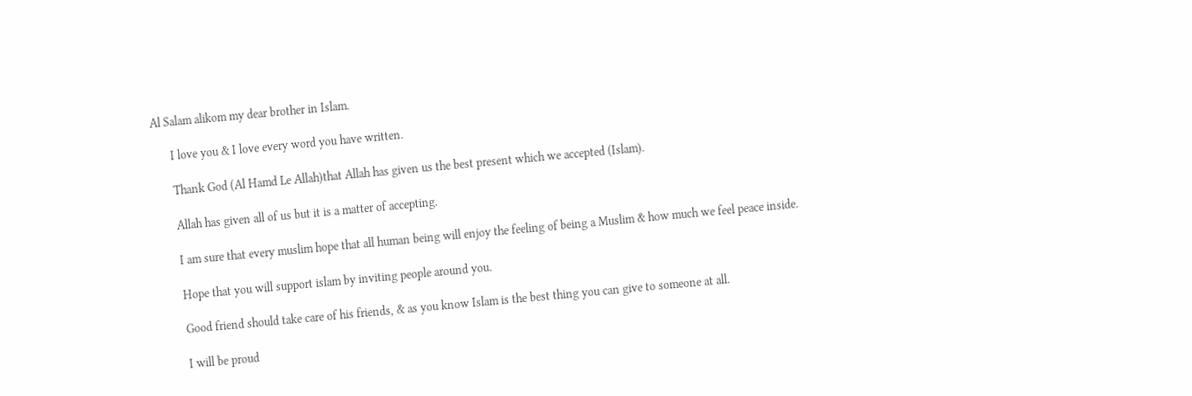Al Salam alikom my dear brother in Islam.

      I love you & I love every word you have written.

      Thank God (Al Hamd Le Allah)that Allah has given us the best present which we accepted (Islam).

      Allah has given all of us but it is a matter of accepting.

      I am sure that every muslim hope that all human being will enjoy the feeling of being a Muslim & how much we feel peace inside.

      Hope that you will support islam by inviting people around you.

      Good friend should take care of his friends, & as you know Islam is the best thing you can give to someone at all.

      I will be proud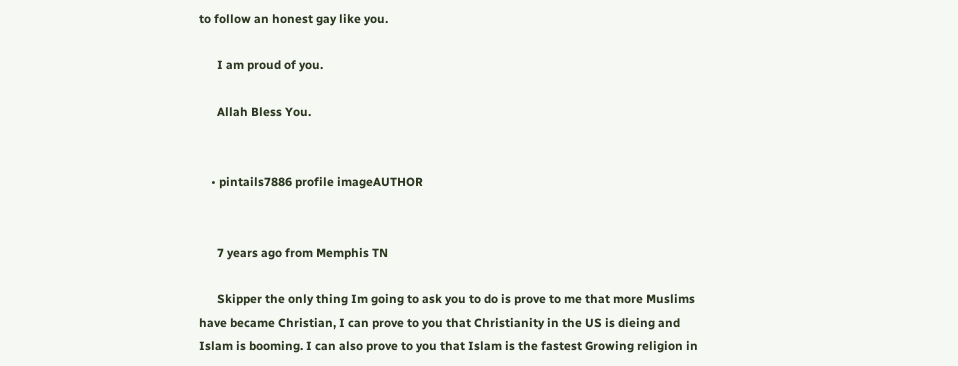to follow an honest gay like you.

      I am proud of you.

      Allah Bless You.


    • pintails7886 profile imageAUTHOR


      7 years ago from Memphis TN

      Skipper the only thing Im going to ask you to do is prove to me that more Muslims have became Christian, I can prove to you that Christianity in the US is dieing and Islam is booming. I can also prove to you that Islam is the fastest Growing religion in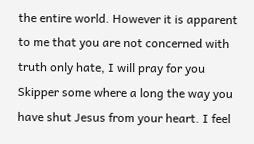the entire world. However it is apparent to me that you are not concerned with truth only hate, I will pray for you Skipper some where a long the way you have shut Jesus from your heart. I feel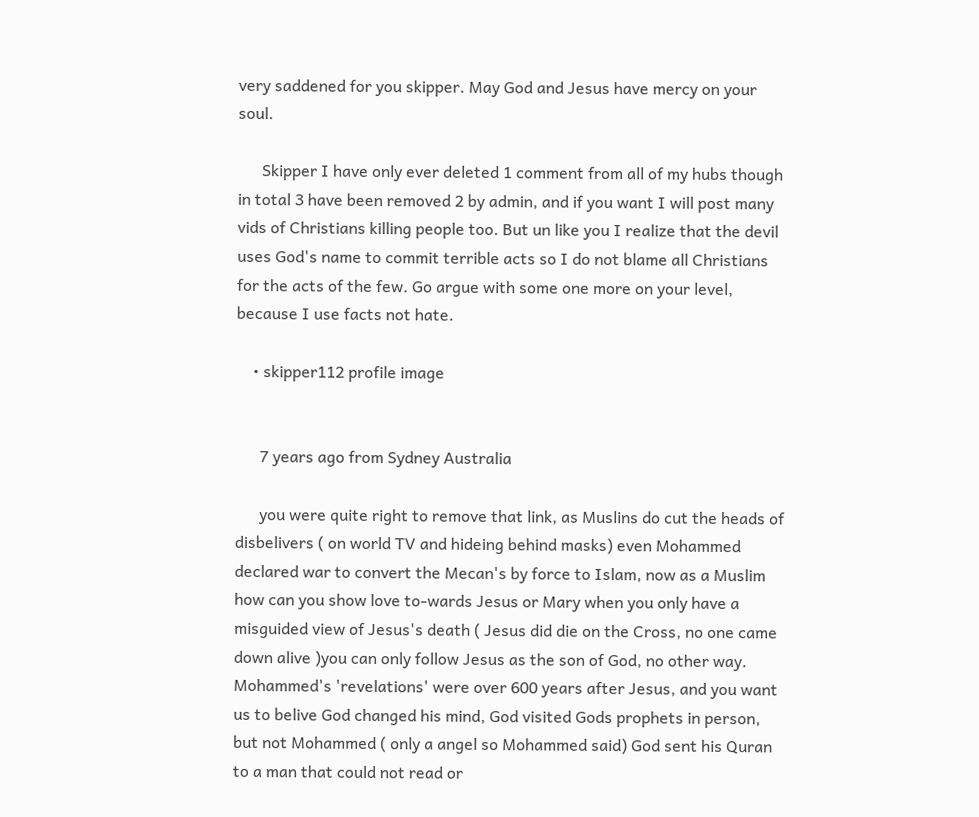very saddened for you skipper. May God and Jesus have mercy on your soul.

      Skipper I have only ever deleted 1 comment from all of my hubs though in total 3 have been removed 2 by admin, and if you want I will post many vids of Christians killing people too. But un like you I realize that the devil uses God's name to commit terrible acts so I do not blame all Christians for the acts of the few. Go argue with some one more on your level, because I use facts not hate.

    • skipper112 profile image


      7 years ago from Sydney Australia

      you were quite right to remove that link, as Muslins do cut the heads of disbelivers ( on world TV and hideing behind masks) even Mohammed declared war to convert the Mecan's by force to Islam, now as a Muslim how can you show love to-wards Jesus or Mary when you only have a misguided view of Jesus's death ( Jesus did die on the Cross, no one came down alive )you can only follow Jesus as the son of God, no other way. Mohammed's 'revelations' were over 600 years after Jesus, and you want us to belive God changed his mind, God visited Gods prophets in person, but not Mohammed ( only a angel so Mohammed said) God sent his Quran to a man that could not read or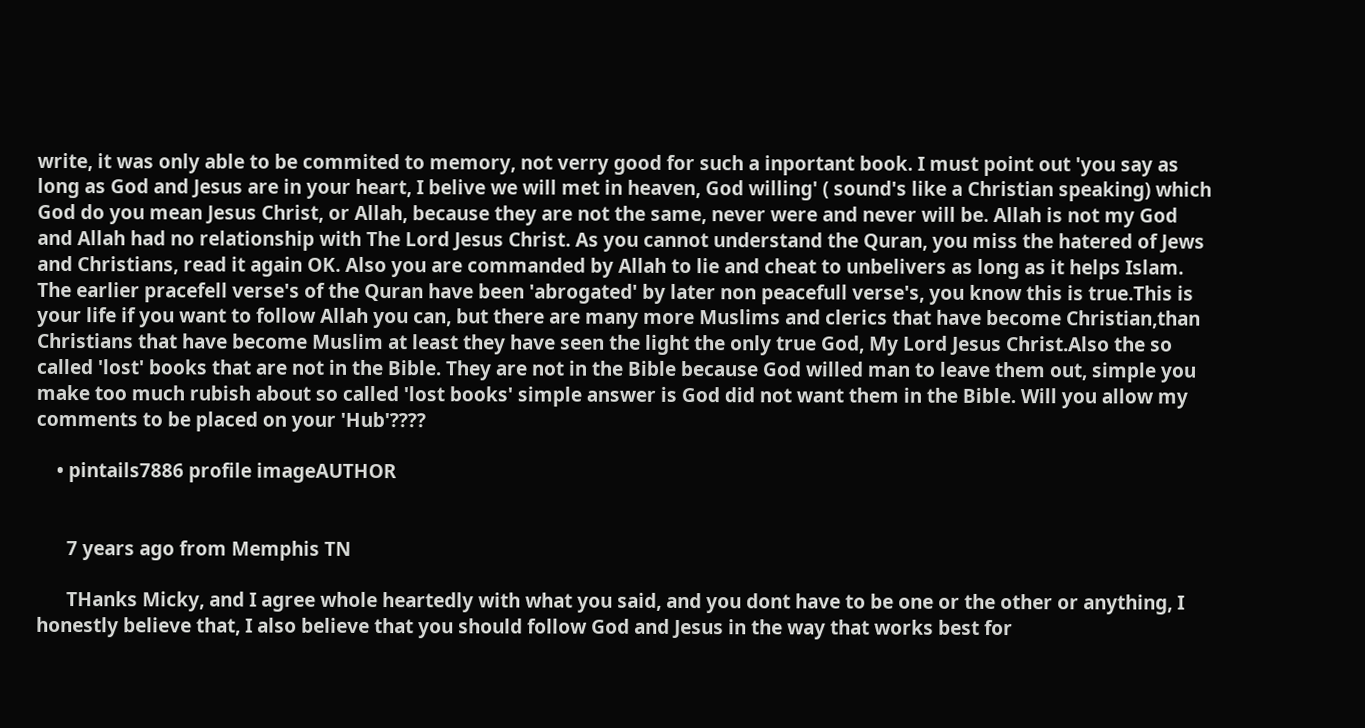write, it was only able to be commited to memory, not verry good for such a inportant book. I must point out 'you say as long as God and Jesus are in your heart, I belive we will met in heaven, God willing' ( sound's like a Christian speaking) which God do you mean Jesus Christ, or Allah, because they are not the same, never were and never will be. Allah is not my God and Allah had no relationship with The Lord Jesus Christ. As you cannot understand the Quran, you miss the hatered of Jews and Christians, read it again OK. Also you are commanded by Allah to lie and cheat to unbelivers as long as it helps Islam. The earlier pracefell verse's of the Quran have been 'abrogated' by later non peacefull verse's, you know this is true.This is your life if you want to follow Allah you can, but there are many more Muslims and clerics that have become Christian,than Christians that have become Muslim at least they have seen the light the only true God, My Lord Jesus Christ.Also the so called 'lost' books that are not in the Bible. They are not in the Bible because God willed man to leave them out, simple you make too much rubish about so called 'lost books' simple answer is God did not want them in the Bible. Will you allow my comments to be placed on your 'Hub'????

    • pintails7886 profile imageAUTHOR


      7 years ago from Memphis TN

      THanks Micky, and I agree whole heartedly with what you said, and you dont have to be one or the other or anything, I honestly believe that, I also believe that you should follow God and Jesus in the way that works best for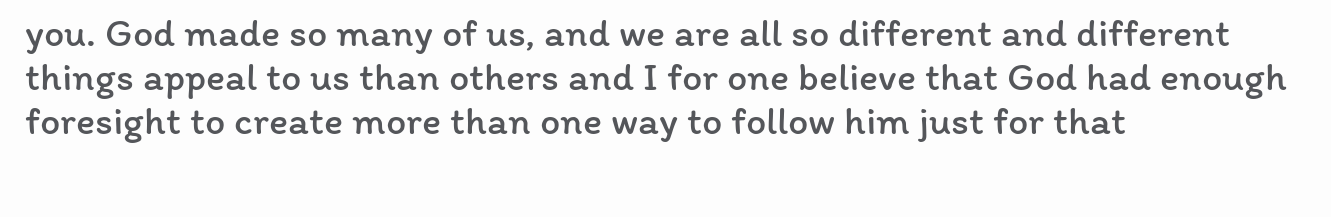you. God made so many of us, and we are all so different and different things appeal to us than others and I for one believe that God had enough foresight to create more than one way to follow him just for that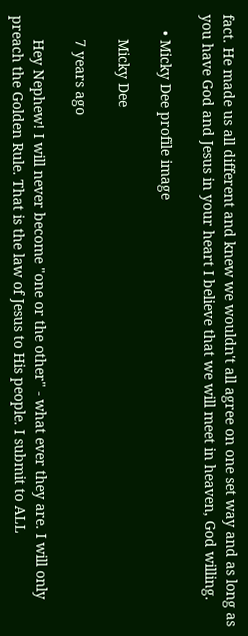fact. He made us all different and knew we wouldn't all agree on one set way and as long as you have God and Jesus in your heart I believe that we will meet in heaven, God willing.

    • Micky Dee profile image

      Micky Dee

      7 years ago

      Hey Nephew! I will never become "one or the other" - what ever they are. I will only preach the Golden Rule. That is the law of Jesus to His people. I submit to ALL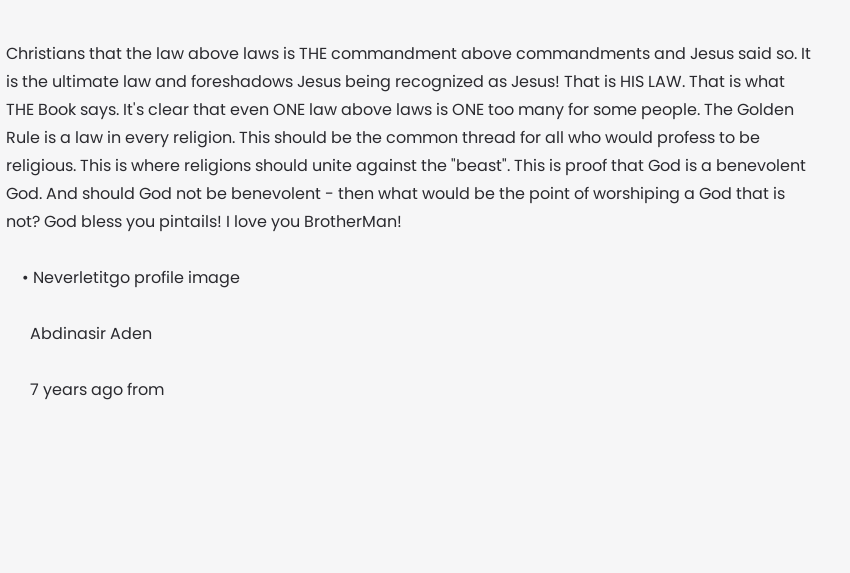Christians that the law above laws is THE commandment above commandments and Jesus said so. It is the ultimate law and foreshadows Jesus being recognized as Jesus! That is HIS LAW. That is what THE Book says. It's clear that even ONE law above laws is ONE too many for some people. The Golden Rule is a law in every religion. This should be the common thread for all who would profess to be religious. This is where religions should unite against the "beast". This is proof that God is a benevolent God. And should God not be benevolent - then what would be the point of worshiping a God that is not? God bless you pintails! I love you BrotherMan!

    • Neverletitgo profile image

      Abdinasir Aden

      7 years ago from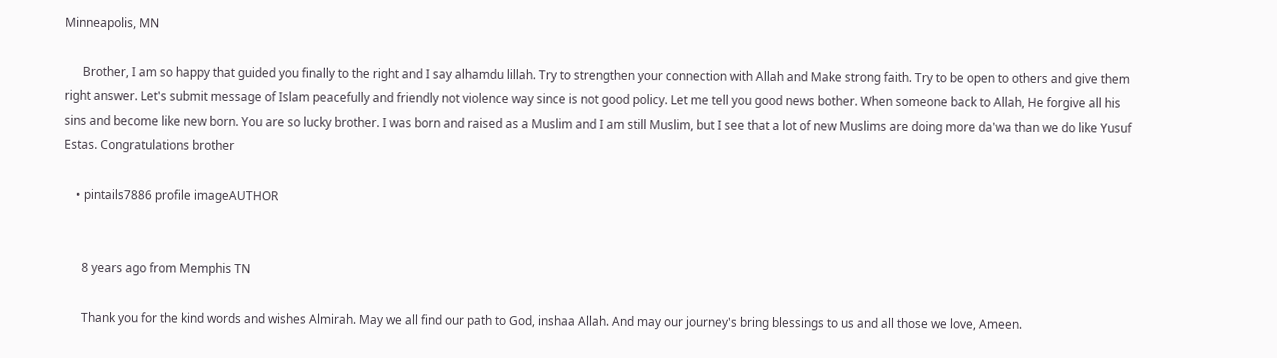Minneapolis, MN

      Brother, I am so happy that guided you finally to the right and I say alhamdu lillah. Try to strengthen your connection with Allah and Make strong faith. Try to be open to others and give them right answer. Let's submit message of Islam peacefully and friendly not violence way since is not good policy. Let me tell you good news bother. When someone back to Allah, He forgive all his sins and become like new born. You are so lucky brother. I was born and raised as a Muslim and I am still Muslim, but I see that a lot of new Muslims are doing more da'wa than we do like Yusuf Estas. Congratulations brother

    • pintails7886 profile imageAUTHOR


      8 years ago from Memphis TN

      Thank you for the kind words and wishes Almirah. May we all find our path to God, inshaa Allah. And may our journey's bring blessings to us and all those we love, Ameen.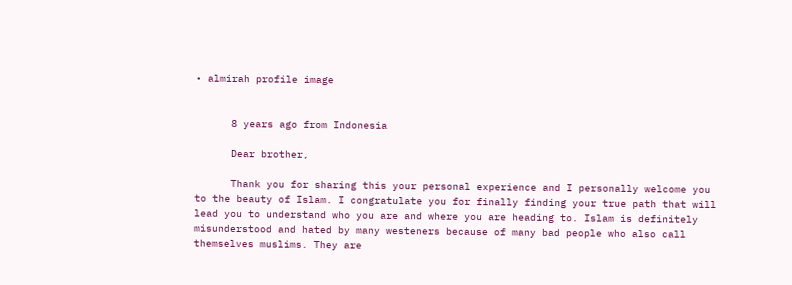• almirah profile image


      8 years ago from Indonesia

      Dear brother,

      Thank you for sharing this your personal experience and I personally welcome you to the beauty of Islam. I congratulate you for finally finding your true path that will lead you to understand who you are and where you are heading to. Islam is definitely misunderstood and hated by many westeners because of many bad people who also call themselves muslims. They are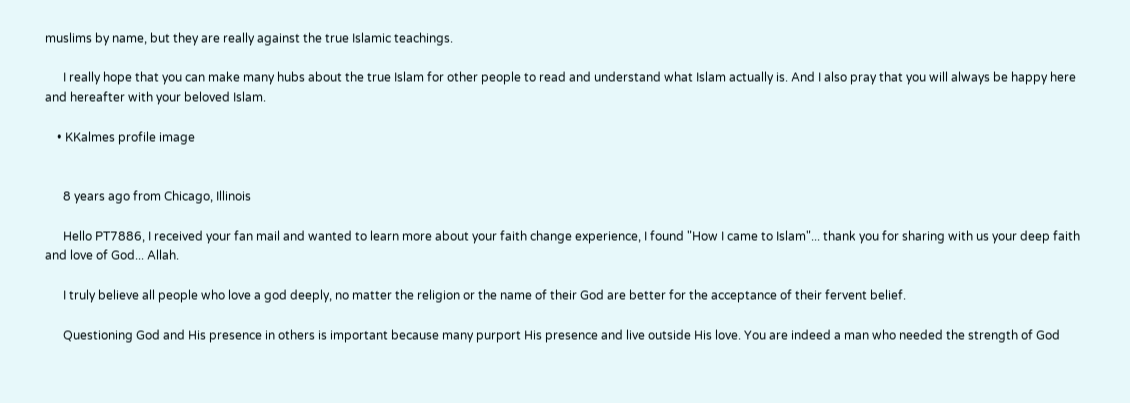muslims by name, but they are really against the true Islamic teachings.

      I really hope that you can make many hubs about the true Islam for other people to read and understand what Islam actually is. And I also pray that you will always be happy here and hereafter with your beloved Islam.

    • KKalmes profile image


      8 years ago from Chicago, Illinois

      Hello PT7886, I received your fan mail and wanted to learn more about your faith change experience, I found "How I came to Islam"... thank you for sharing with us your deep faith and love of God... Allah.

      I truly believe all people who love a god deeply, no matter the religion or the name of their God are better for the acceptance of their fervent belief.

      Questioning God and His presence in others is important because many purport His presence and live outside His love. You are indeed a man who needed the strength of God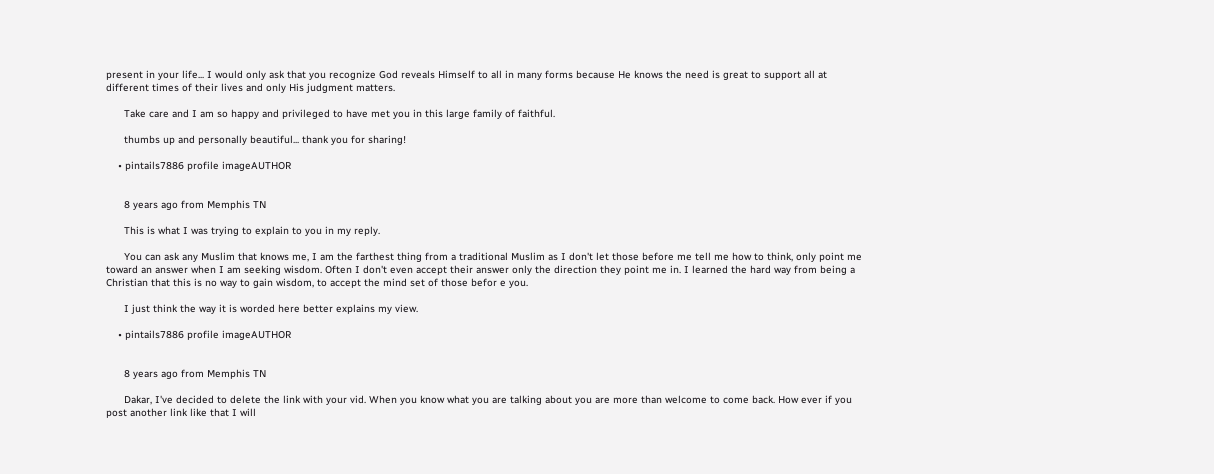present in your life... I would only ask that you recognize God reveals Himself to all in many forms because He knows the need is great to support all at different times of their lives and only His judgment matters.

      Take care and I am so happy and privileged to have met you in this large family of faithful.

      thumbs up and personally beautiful... thank you for sharing!

    • pintails7886 profile imageAUTHOR


      8 years ago from Memphis TN

      This is what I was trying to explain to you in my reply.

      You can ask any Muslim that knows me, I am the farthest thing from a traditional Muslim as I don't let those before me tell me how to think, only point me toward an answer when I am seeking wisdom. Often I don't even accept their answer only the direction they point me in. I learned the hard way from being a Christian that this is no way to gain wisdom, to accept the mind set of those befor e you.

      I just think the way it is worded here better explains my view.

    • pintails7886 profile imageAUTHOR


      8 years ago from Memphis TN

      Dakar, I've decided to delete the link with your vid. When you know what you are talking about you are more than welcome to come back. How ever if you post another link like that I will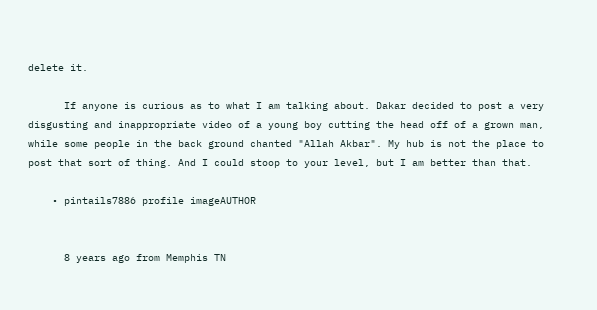delete it.

      If anyone is curious as to what I am talking about. Dakar decided to post a very disgusting and inappropriate video of a young boy cutting the head off of a grown man, while some people in the back ground chanted "Allah Akbar". My hub is not the place to post that sort of thing. And I could stoop to your level, but I am better than that.

    • pintails7886 profile imageAUTHOR


      8 years ago from Memphis TN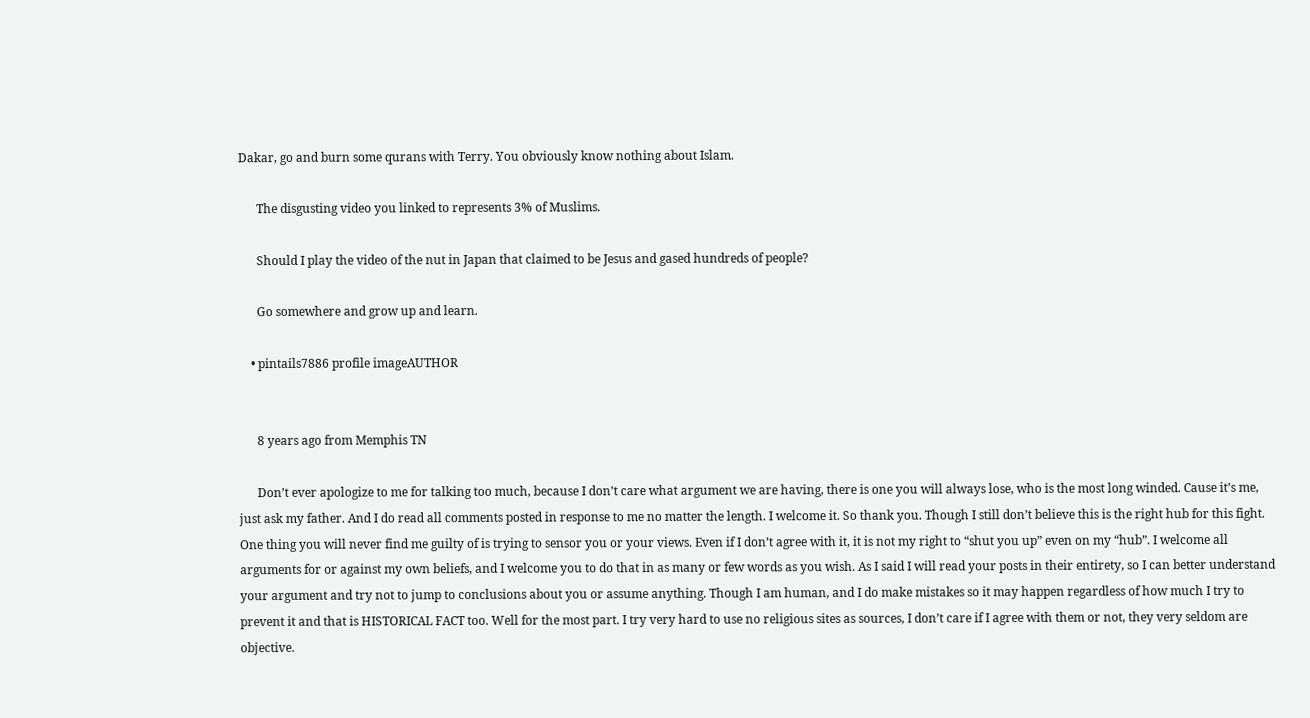Dakar, go and burn some qurans with Terry. You obviously know nothing about Islam.

      The disgusting video you linked to represents 3% of Muslims.

      Should I play the video of the nut in Japan that claimed to be Jesus and gased hundreds of people?

      Go somewhere and grow up and learn.

    • pintails7886 profile imageAUTHOR


      8 years ago from Memphis TN

      Don’t ever apologize to me for talking too much, because I don’t care what argument we are having, there is one you will always lose, who is the most long winded. Cause it’s me, just ask my father. And I do read all comments posted in response to me no matter the length. I welcome it. So thank you. Though I still don’t believe this is the right hub for this fight. One thing you will never find me guilty of is trying to sensor you or your views. Even if I don’t agree with it, it is not my right to “shut you up” even on my “hub”. I welcome all arguments for or against my own beliefs, and I welcome you to do that in as many or few words as you wish. As I said I will read your posts in their entirety, so I can better understand your argument and try not to jump to conclusions about you or assume anything. Though I am human, and I do make mistakes so it may happen regardless of how much I try to prevent it and that is HISTORICAL FACT too. Well for the most part. I try very hard to use no religious sites as sources, I don’t care if I agree with them or not, they very seldom are objective.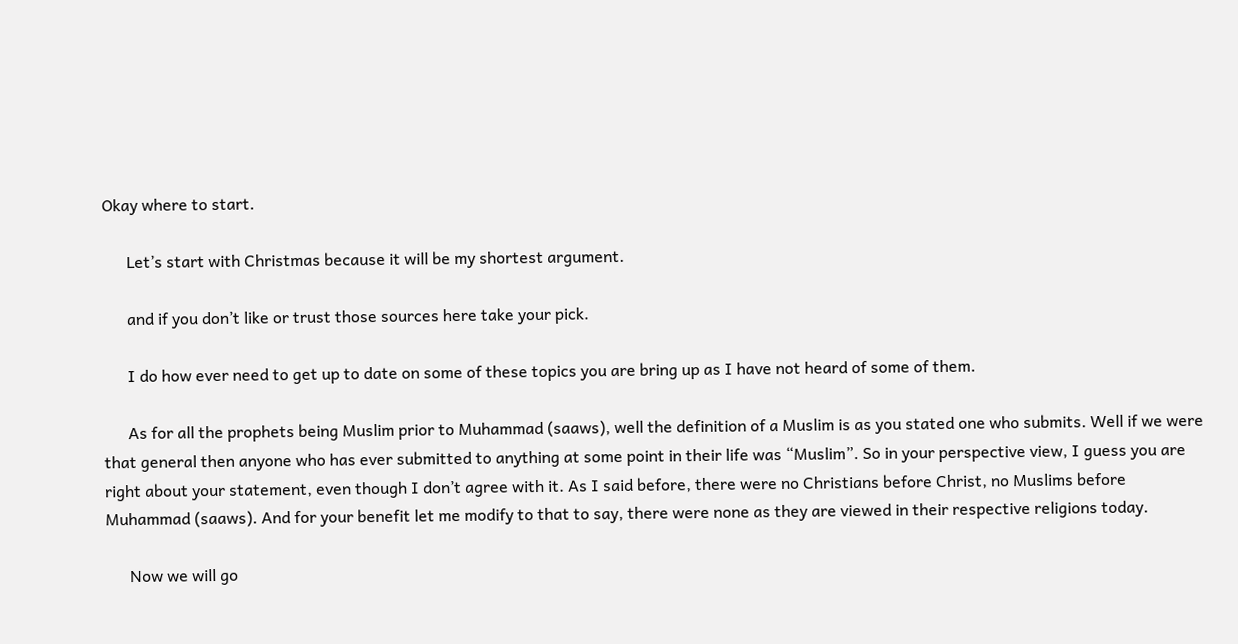Okay where to start.

      Let’s start with Christmas because it will be my shortest argument.

      and if you don’t like or trust those sources here take your pick.

      I do how ever need to get up to date on some of these topics you are bring up as I have not heard of some of them.

      As for all the prophets being Muslim prior to Muhammad (saaws), well the definition of a Muslim is as you stated one who submits. Well if we were that general then anyone who has ever submitted to anything at some point in their life was “Muslim”. So in your perspective view, I guess you are right about your statement, even though I don’t agree with it. As I said before, there were no Christians before Christ, no Muslims before Muhammad (saaws). And for your benefit let me modify to that to say, there were none as they are viewed in their respective religions today.

      Now we will go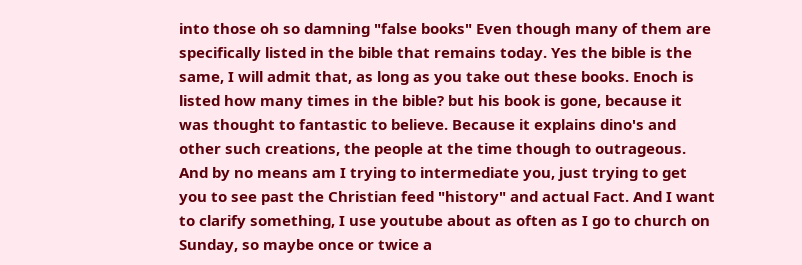into those oh so damning "false books" Even though many of them are specifically listed in the bible that remains today. Yes the bible is the same, I will admit that, as long as you take out these books. Enoch is listed how many times in the bible? but his book is gone, because it was thought to fantastic to believe. Because it explains dino's and other such creations, the people at the time though to outrageous. And by no means am I trying to intermediate you, just trying to get you to see past the Christian feed "history" and actual Fact. And I want to clarify something, I use youtube about as often as I go to church on Sunday, so maybe once or twice a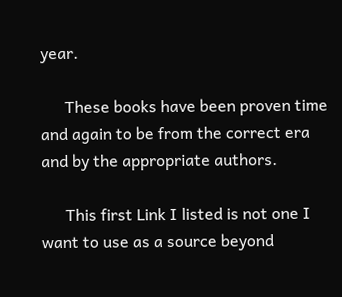year.

      These books have been proven time and again to be from the correct era and by the appropriate authors.

      This first Link I listed is not one I want to use as a source beyond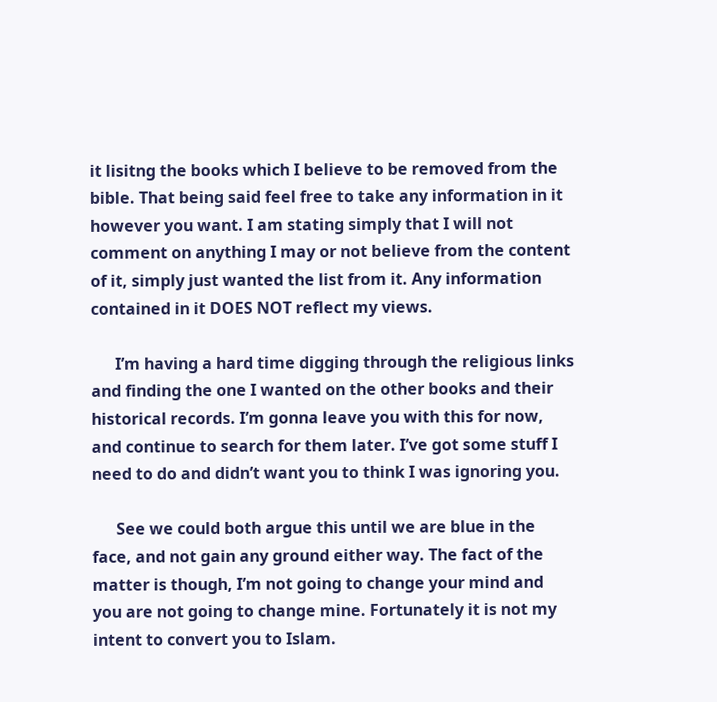it lisitng the books which I believe to be removed from the bible. That being said feel free to take any information in it however you want. I am stating simply that I will not comment on anything I may or not believe from the content of it, simply just wanted the list from it. Any information contained in it DOES NOT reflect my views.

      I’m having a hard time digging through the religious links and finding the one I wanted on the other books and their historical records. I’m gonna leave you with this for now, and continue to search for them later. I’ve got some stuff I need to do and didn’t want you to think I was ignoring you.

      See we could both argue this until we are blue in the face, and not gain any ground either way. The fact of the matter is though, I’m not going to change your mind and you are not going to change mine. Fortunately it is not my intent to convert you to Islam.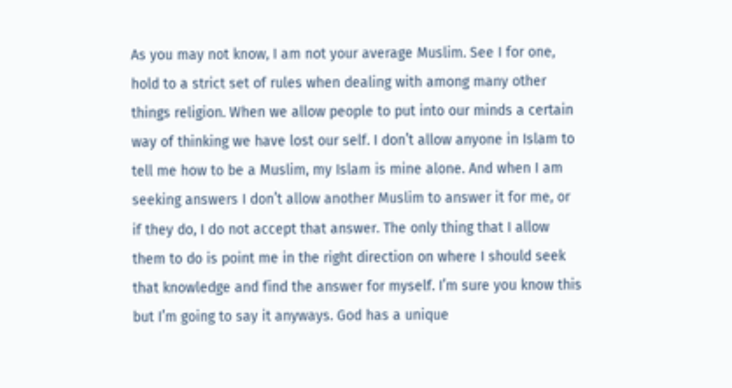As you may not know, I am not your average Muslim. See I for one, hold to a strict set of rules when dealing with among many other things religion. When we allow people to put into our minds a certain way of thinking we have lost our self. I don’t allow anyone in Islam to tell me how to be a Muslim, my Islam is mine alone. And when I am seeking answers I don’t allow another Muslim to answer it for me, or if they do, I do not accept that answer. The only thing that I allow them to do is point me in the right direction on where I should seek that knowledge and find the answer for myself. I’m sure you know this but I’m going to say it anyways. God has a unique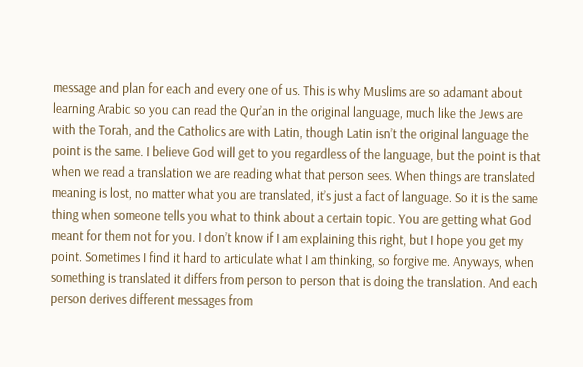message and plan for each and every one of us. This is why Muslims are so adamant about learning Arabic so you can read the Qur’an in the original language, much like the Jews are with the Torah, and the Catholics are with Latin, though Latin isn’t the original language the point is the same. I believe God will get to you regardless of the language, but the point is that when we read a translation we are reading what that person sees. When things are translated meaning is lost, no matter what you are translated, it’s just a fact of language. So it is the same thing when someone tells you what to think about a certain topic. You are getting what God meant for them not for you. I don’t know if I am explaining this right, but I hope you get my point. Sometimes I find it hard to articulate what I am thinking, so forgive me. Anyways, when something is translated it differs from person to person that is doing the translation. And each person derives different messages from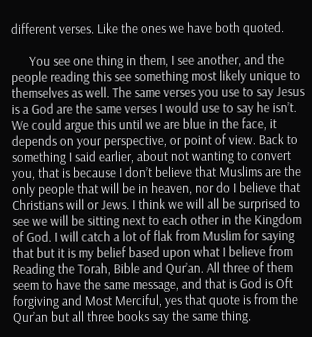different verses. Like the ones we have both quoted.

      You see one thing in them, I see another, and the people reading this see something most likely unique to themselves as well. The same verses you use to say Jesus is a God are the same verses I would use to say he isn’t. We could argue this until we are blue in the face, it depends on your perspective, or point of view. Back to something I said earlier, about not wanting to convert you, that is because I don’t believe that Muslims are the only people that will be in heaven, nor do I believe that Christians will or Jews. I think we will all be surprised to see we will be sitting next to each other in the Kingdom of God. I will catch a lot of flak from Muslim for saying that but it is my belief based upon what I believe from Reading the Torah, Bible and Qur’an. All three of them seem to have the same message, and that is God is Oft forgiving and Most Merciful, yes that quote is from the Qur’an but all three books say the same thing.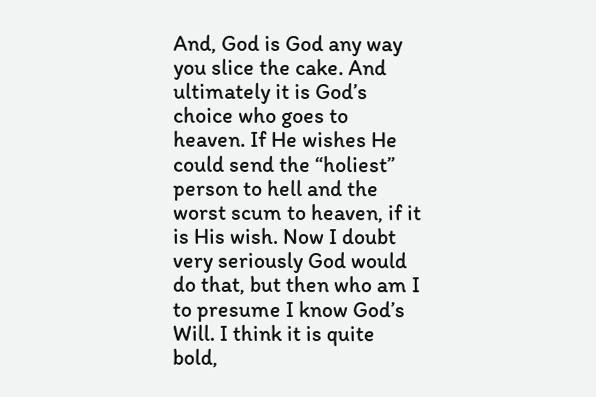And, God is God any way you slice the cake. And ultimately it is God’s choice who goes to heaven. If He wishes He could send the “holiest” person to hell and the worst scum to heaven, if it is His wish. Now I doubt very seriously God would do that, but then who am I to presume I know God’s Will. I think it is quite bold,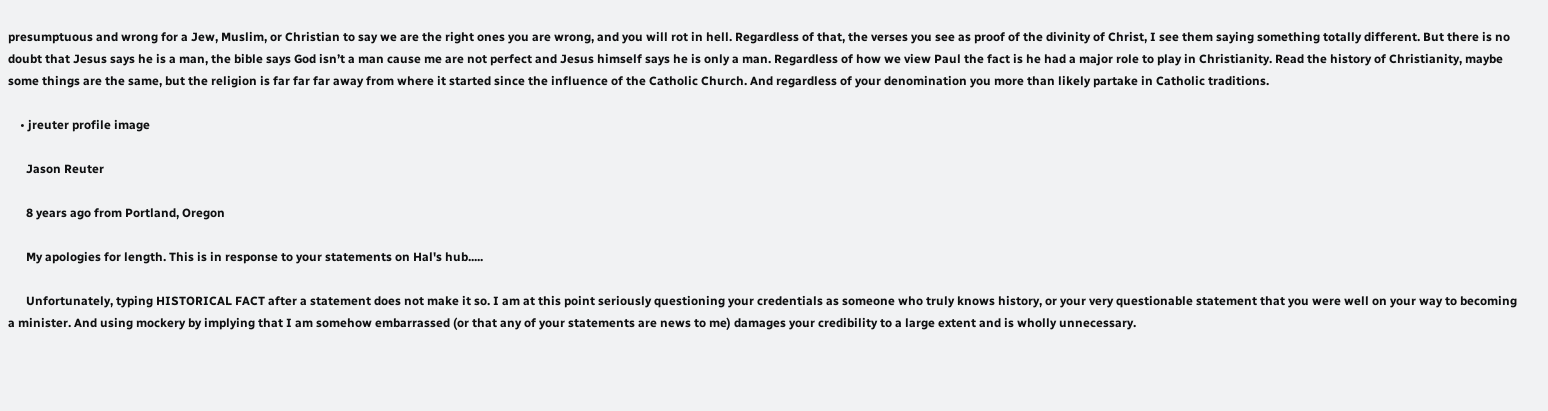presumptuous and wrong for a Jew, Muslim, or Christian to say we are the right ones you are wrong, and you will rot in hell. Regardless of that, the verses you see as proof of the divinity of Christ, I see them saying something totally different. But there is no doubt that Jesus says he is a man, the bible says God isn’t a man cause me are not perfect and Jesus himself says he is only a man. Regardless of how we view Paul the fact is he had a major role to play in Christianity. Read the history of Christianity, maybe some things are the same, but the religion is far far far away from where it started since the influence of the Catholic Church. And regardless of your denomination you more than likely partake in Catholic traditions.

    • jreuter profile image

      Jason Reuter

      8 years ago from Portland, Oregon

      My apologies for length. This is in response to your statements on Hal's hub.....

      Unfortunately, typing HISTORICAL FACT after a statement does not make it so. I am at this point seriously questioning your credentials as someone who truly knows history, or your very questionable statement that you were well on your way to becoming a minister. And using mockery by implying that I am somehow embarrassed (or that any of your statements are news to me) damages your credibility to a large extent and is wholly unnecessary.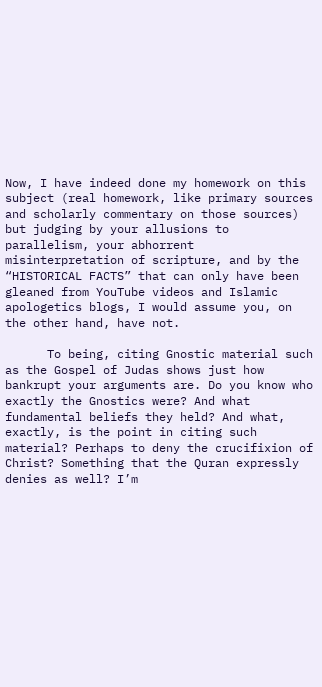Now, I have indeed done my homework on this subject (real homework, like primary sources and scholarly commentary on those sources) but judging by your allusions to parallelism, your abhorrent misinterpretation of scripture, and by the “HISTORICAL FACTS” that can only have been gleaned from YouTube videos and Islamic apologetics blogs, I would assume you, on the other hand, have not.

      To being, citing Gnostic material such as the Gospel of Judas shows just how bankrupt your arguments are. Do you know who exactly the Gnostics were? And what fundamental beliefs they held? And what, exactly, is the point in citing such material? Perhaps to deny the crucifixion of Christ? Something that the Quran expressly denies as well? I’m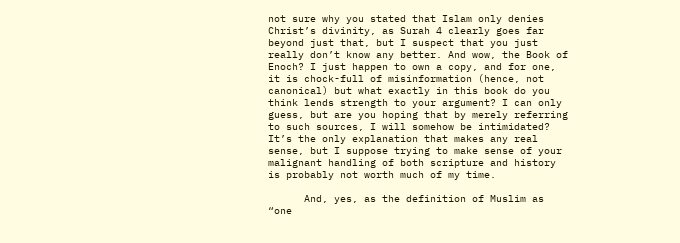not sure why you stated that Islam only denies Christ’s divinity, as Surah 4 clearly goes far beyond just that, but I suspect that you just really don’t know any better. And wow, the Book of Enoch? I just happen to own a copy, and for one, it is chock-full of misinformation (hence, not canonical) but what exactly in this book do you think lends strength to your argument? I can only guess, but are you hoping that by merely referring to such sources, I will somehow be intimidated? It’s the only explanation that makes any real sense, but I suppose trying to make sense of your malignant handling of both scripture and history is probably not worth much of my time.

      And, yes, as the definition of Muslim as “one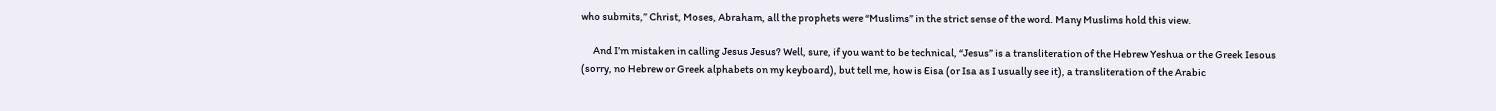who submits,” Christ, Moses, Abraham, all the prophets were “Muslims” in the strict sense of the word. Many Muslims hold this view.

      And I’m mistaken in calling Jesus Jesus? Well, sure, if you want to be technical, “Jesus” is a transliteration of the Hebrew Yeshua or the Greek Iesous (sorry, no Hebrew or Greek alphabets on my keyboard), but tell me, how is Eisa (or Isa as I usually see it), a transliteration of the Arabic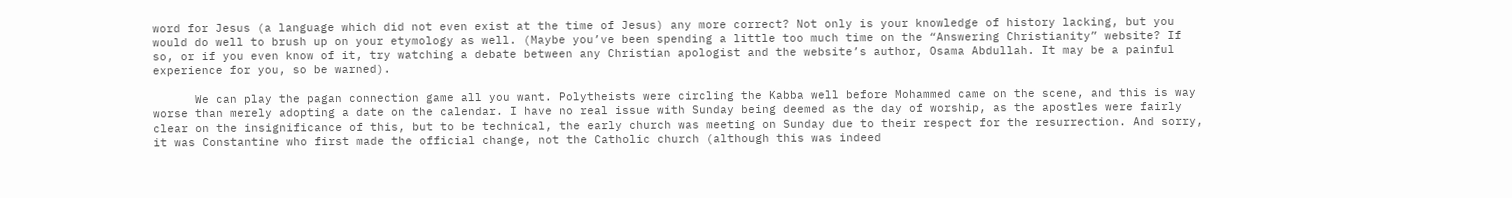word for Jesus (a language which did not even exist at the time of Jesus) any more correct? Not only is your knowledge of history lacking, but you would do well to brush up on your etymology as well. (Maybe you’ve been spending a little too much time on the “Answering Christianity” website? If so, or if you even know of it, try watching a debate between any Christian apologist and the website’s author, Osama Abdullah. It may be a painful experience for you, so be warned).

      We can play the pagan connection game all you want. Polytheists were circling the Kabba well before Mohammed came on the scene, and this is way worse than merely adopting a date on the calendar. I have no real issue with Sunday being deemed as the day of worship, as the apostles were fairly clear on the insignificance of this, but to be technical, the early church was meeting on Sunday due to their respect for the resurrection. And sorry, it was Constantine who first made the official change, not the Catholic church (although this was indeed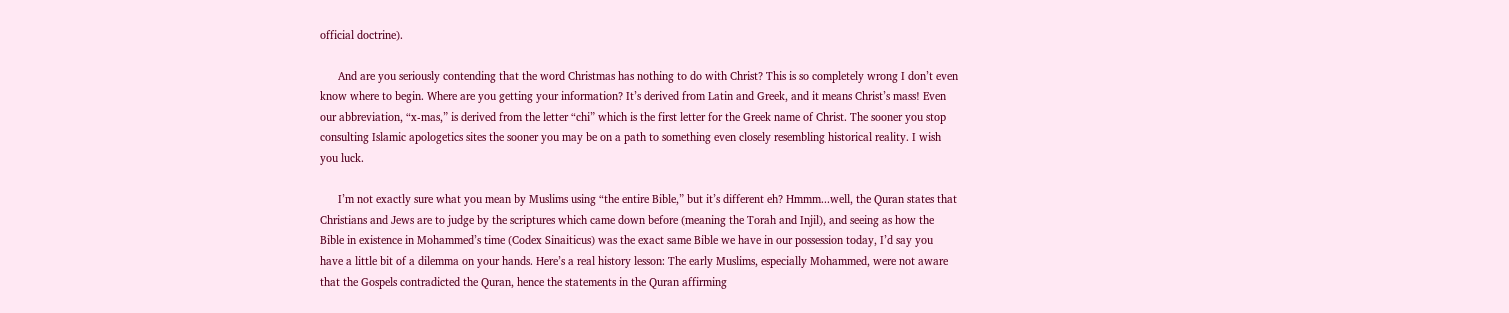official doctrine).

      And are you seriously contending that the word Christmas has nothing to do with Christ? This is so completely wrong I don’t even know where to begin. Where are you getting your information? It’s derived from Latin and Greek, and it means Christ’s mass! Even our abbreviation, “x-mas,” is derived from the letter “chi” which is the first letter for the Greek name of Christ. The sooner you stop consulting Islamic apologetics sites the sooner you may be on a path to something even closely resembling historical reality. I wish you luck.

      I’m not exactly sure what you mean by Muslims using “the entire Bible,” but it’s different eh? Hmmm...well, the Quran states that Christians and Jews are to judge by the scriptures which came down before (meaning the Torah and Injil), and seeing as how the Bible in existence in Mohammed’s time (Codex Sinaiticus) was the exact same Bible we have in our possession today, I’d say you have a little bit of a dilemma on your hands. Here’s a real history lesson: The early Muslims, especially Mohammed, were not aware that the Gospels contradicted the Quran, hence the statements in the Quran affirming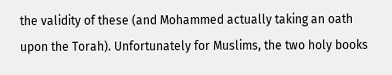the validity of these (and Mohammed actually taking an oath upon the Torah). Unfortunately for Muslims, the two holy books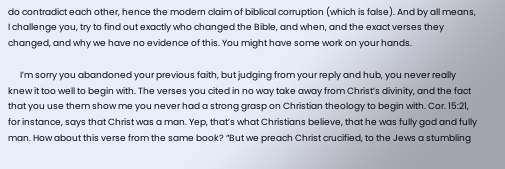do contradict each other, hence the modern claim of biblical corruption (which is false). And by all means, I challenge you, try to find out exactly who changed the Bible, and when, and the exact verses they changed, and why we have no evidence of this. You might have some work on your hands.

      I’m sorry you abandoned your previous faith, but judging from your reply and hub, you never really knew it too well to begin with. The verses you cited in no way take away from Christ’s divinity, and the fact that you use them show me you never had a strong grasp on Christian theology to begin with. Cor. 15:21, for instance, says that Christ was a man. Yep, that’s what Christians believe, that he was fully god and fully man. How about this verse from the same book? “But we preach Christ crucified, to the Jews a stumbling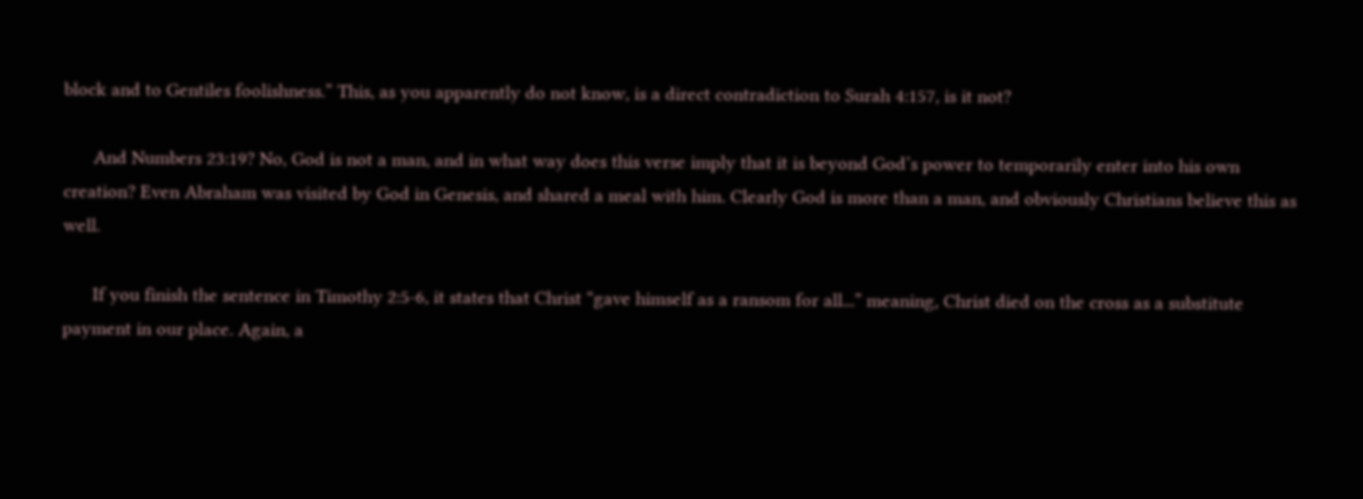block and to Gentiles foolishness.” This, as you apparently do not know, is a direct contradiction to Surah 4:157, is it not?

      And Numbers 23:19? No, God is not a man, and in what way does this verse imply that it is beyond God’s power to temporarily enter into his own creation? Even Abraham was visited by God in Genesis, and shared a meal with him. Clearly God is more than a man, and obviously Christians believe this as well.

      If you finish the sentence in Timothy 2:5-6, it states that Christ “gave himself as a ransom for all...” meaning, Christ died on the cross as a substitute payment in our place. Again, a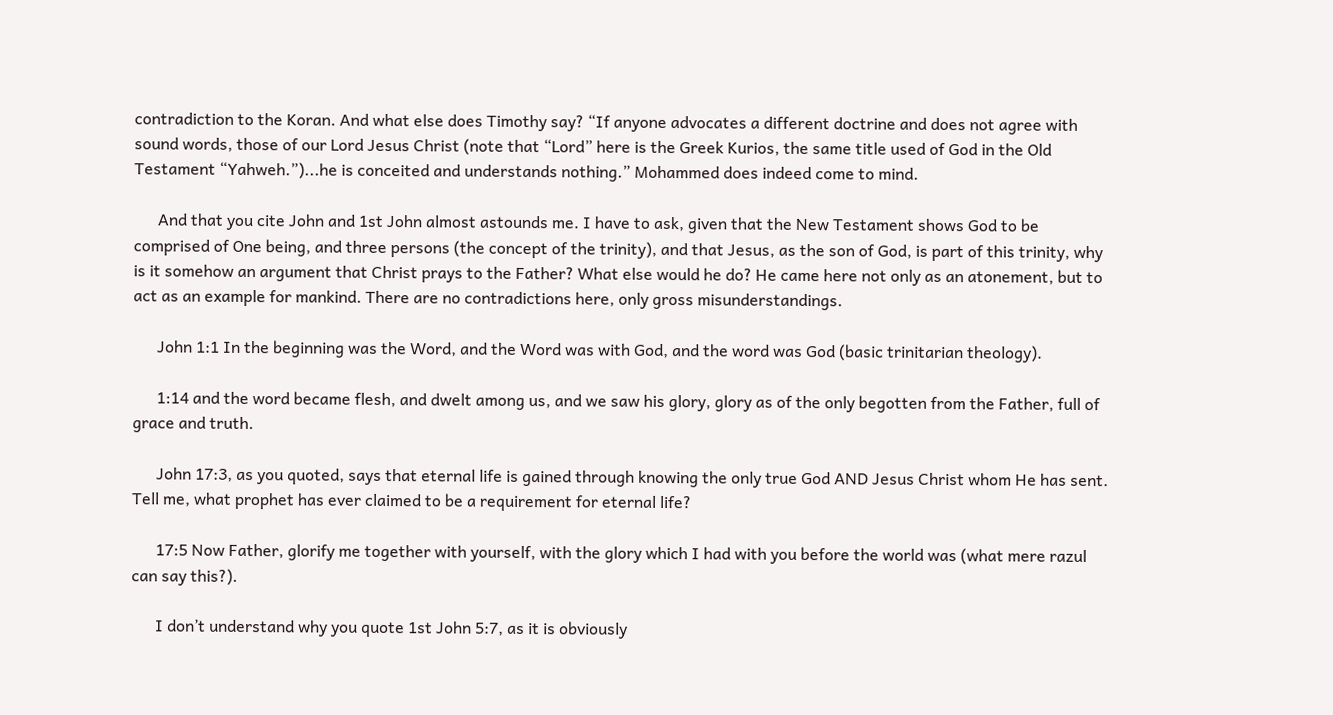contradiction to the Koran. And what else does Timothy say? “If anyone advocates a different doctrine and does not agree with sound words, those of our Lord Jesus Christ (note that “Lord” here is the Greek Kurios, the same title used of God in the Old Testament “Yahweh.”)...he is conceited and understands nothing.” Mohammed does indeed come to mind.

      And that you cite John and 1st John almost astounds me. I have to ask, given that the New Testament shows God to be comprised of One being, and three persons (the concept of the trinity), and that Jesus, as the son of God, is part of this trinity, why is it somehow an argument that Christ prays to the Father? What else would he do? He came here not only as an atonement, but to act as an example for mankind. There are no contradictions here, only gross misunderstandings.

      John 1:1 In the beginning was the Word, and the Word was with God, and the word was God (basic trinitarian theology).

      1:14 and the word became flesh, and dwelt among us, and we saw his glory, glory as of the only begotten from the Father, full of grace and truth.

      John 17:3, as you quoted, says that eternal life is gained through knowing the only true God AND Jesus Christ whom He has sent. Tell me, what prophet has ever claimed to be a requirement for eternal life?

      17:5 Now Father, glorify me together with yourself, with the glory which I had with you before the world was (what mere razul can say this?).

      I don’t understand why you quote 1st John 5:7, as it is obviously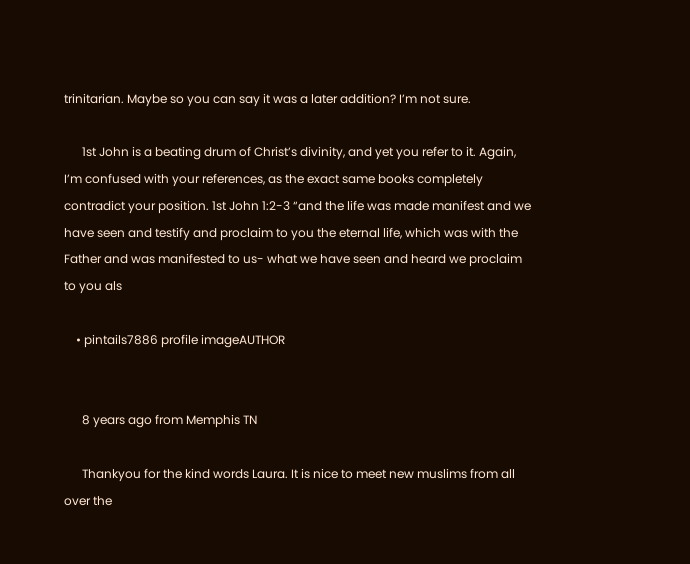trinitarian. Maybe so you can say it was a later addition? I’m not sure.

      1st John is a beating drum of Christ’s divinity, and yet you refer to it. Again, I’m confused with your references, as the exact same books completely contradict your position. 1st John 1:2-3 “and the life was made manifest and we have seen and testify and proclaim to you the eternal life, which was with the Father and was manifested to us- what we have seen and heard we proclaim to you als

    • pintails7886 profile imageAUTHOR


      8 years ago from Memphis TN

      Thankyou for the kind words Laura. It is nice to meet new muslims from all over the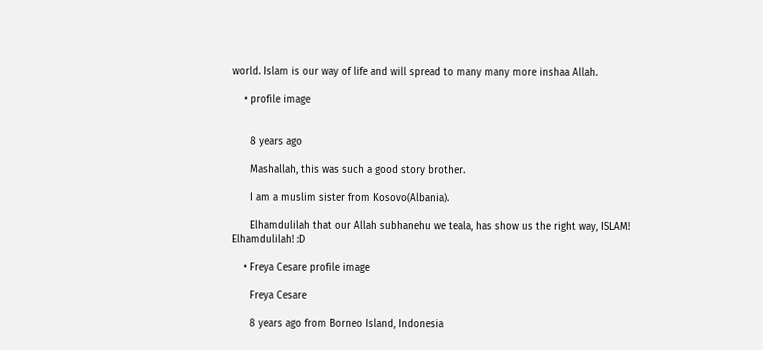world. Islam is our way of life and will spread to many many more inshaa Allah.

    • profile image


      8 years ago

      Mashallah, this was such a good story brother.

      I am a muslim sister from Kosovo(Albania).

      Elhamdulilah that our Allah subhanehu we teala, has show us the right way, ISLAM! Elhamdulilah! :D

    • Freya Cesare profile image

      Freya Cesare

      8 years ago from Borneo Island, Indonesia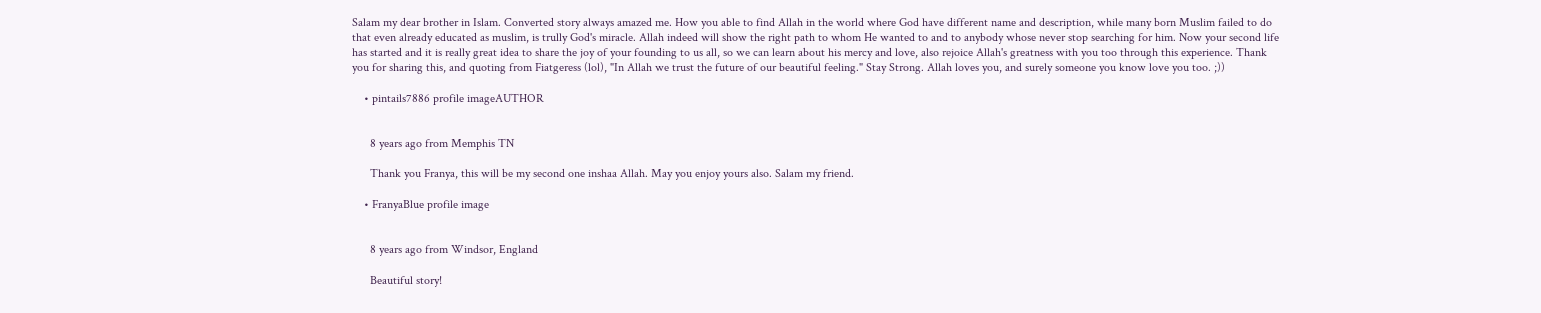Salam my dear brother in Islam. Converted story always amazed me. How you able to find Allah in the world where God have different name and description, while many born Muslim failed to do that even already educated as muslim, is trully God's miracle. Allah indeed will show the right path to whom He wanted to and to anybody whose never stop searching for him. Now your second life has started and it is really great idea to share the joy of your founding to us all, so we can learn about his mercy and love, also rejoice Allah's greatness with you too through this experience. Thank you for sharing this, and quoting from Fiatgeress (lol), "In Allah we trust the future of our beautiful feeling." Stay Strong. Allah loves you, and surely someone you know love you too. ;))

    • pintails7886 profile imageAUTHOR


      8 years ago from Memphis TN

      Thank you Franya, this will be my second one inshaa Allah. May you enjoy yours also. Salam my friend.

    • FranyaBlue profile image


      8 years ago from Windsor, England

      Beautiful story!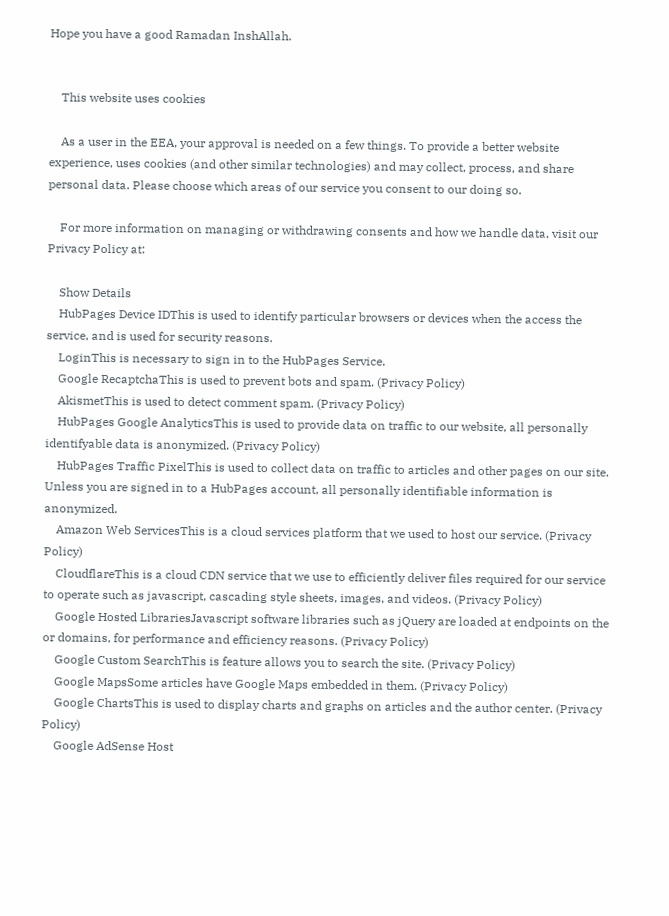Hope you have a good Ramadan InshAllah.


    This website uses cookies

    As a user in the EEA, your approval is needed on a few things. To provide a better website experience, uses cookies (and other similar technologies) and may collect, process, and share personal data. Please choose which areas of our service you consent to our doing so.

    For more information on managing or withdrawing consents and how we handle data, visit our Privacy Policy at:

    Show Details
    HubPages Device IDThis is used to identify particular browsers or devices when the access the service, and is used for security reasons.
    LoginThis is necessary to sign in to the HubPages Service.
    Google RecaptchaThis is used to prevent bots and spam. (Privacy Policy)
    AkismetThis is used to detect comment spam. (Privacy Policy)
    HubPages Google AnalyticsThis is used to provide data on traffic to our website, all personally identifyable data is anonymized. (Privacy Policy)
    HubPages Traffic PixelThis is used to collect data on traffic to articles and other pages on our site. Unless you are signed in to a HubPages account, all personally identifiable information is anonymized.
    Amazon Web ServicesThis is a cloud services platform that we used to host our service. (Privacy Policy)
    CloudflareThis is a cloud CDN service that we use to efficiently deliver files required for our service to operate such as javascript, cascading style sheets, images, and videos. (Privacy Policy)
    Google Hosted LibrariesJavascript software libraries such as jQuery are loaded at endpoints on the or domains, for performance and efficiency reasons. (Privacy Policy)
    Google Custom SearchThis is feature allows you to search the site. (Privacy Policy)
    Google MapsSome articles have Google Maps embedded in them. (Privacy Policy)
    Google ChartsThis is used to display charts and graphs on articles and the author center. (Privacy Policy)
    Google AdSense Host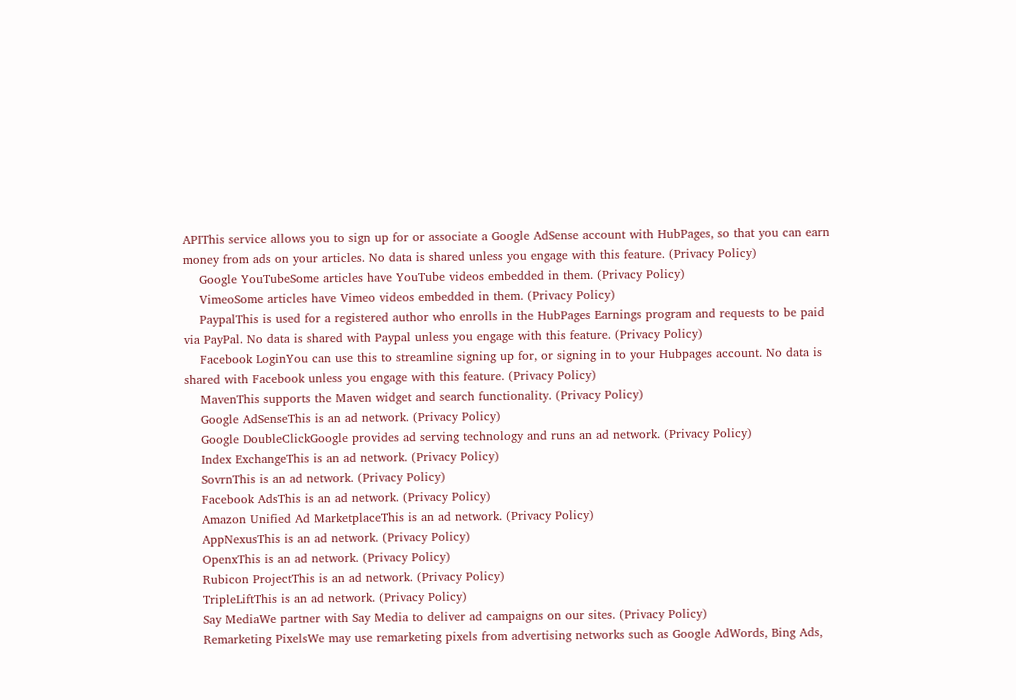APIThis service allows you to sign up for or associate a Google AdSense account with HubPages, so that you can earn money from ads on your articles. No data is shared unless you engage with this feature. (Privacy Policy)
    Google YouTubeSome articles have YouTube videos embedded in them. (Privacy Policy)
    VimeoSome articles have Vimeo videos embedded in them. (Privacy Policy)
    PaypalThis is used for a registered author who enrolls in the HubPages Earnings program and requests to be paid via PayPal. No data is shared with Paypal unless you engage with this feature. (Privacy Policy)
    Facebook LoginYou can use this to streamline signing up for, or signing in to your Hubpages account. No data is shared with Facebook unless you engage with this feature. (Privacy Policy)
    MavenThis supports the Maven widget and search functionality. (Privacy Policy)
    Google AdSenseThis is an ad network. (Privacy Policy)
    Google DoubleClickGoogle provides ad serving technology and runs an ad network. (Privacy Policy)
    Index ExchangeThis is an ad network. (Privacy Policy)
    SovrnThis is an ad network. (Privacy Policy)
    Facebook AdsThis is an ad network. (Privacy Policy)
    Amazon Unified Ad MarketplaceThis is an ad network. (Privacy Policy)
    AppNexusThis is an ad network. (Privacy Policy)
    OpenxThis is an ad network. (Privacy Policy)
    Rubicon ProjectThis is an ad network. (Privacy Policy)
    TripleLiftThis is an ad network. (Privacy Policy)
    Say MediaWe partner with Say Media to deliver ad campaigns on our sites. (Privacy Policy)
    Remarketing PixelsWe may use remarketing pixels from advertising networks such as Google AdWords, Bing Ads,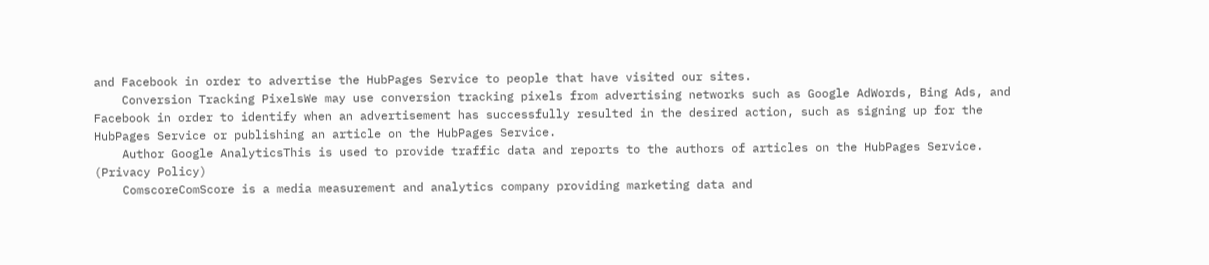and Facebook in order to advertise the HubPages Service to people that have visited our sites.
    Conversion Tracking PixelsWe may use conversion tracking pixels from advertising networks such as Google AdWords, Bing Ads, and Facebook in order to identify when an advertisement has successfully resulted in the desired action, such as signing up for the HubPages Service or publishing an article on the HubPages Service.
    Author Google AnalyticsThis is used to provide traffic data and reports to the authors of articles on the HubPages Service. (Privacy Policy)
    ComscoreComScore is a media measurement and analytics company providing marketing data and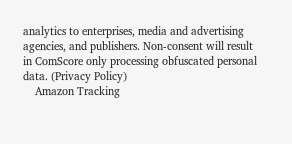analytics to enterprises, media and advertising agencies, and publishers. Non-consent will result in ComScore only processing obfuscated personal data. (Privacy Policy)
    Amazon Tracking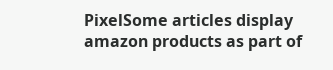PixelSome articles display amazon products as part of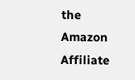the Amazon Affiliate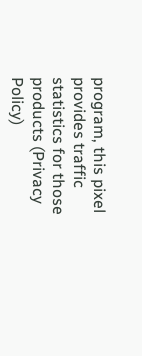program, this pixel provides traffic statistics for those products (Privacy Policy)